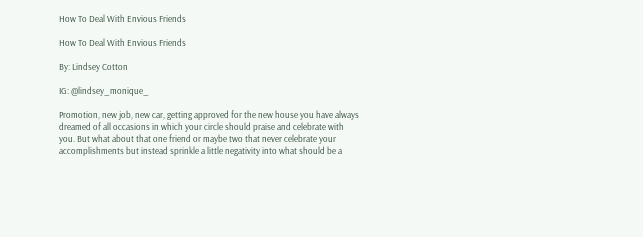How To Deal With Envious Friends

How To Deal With Envious Friends

By: Lindsey Cotton

IG: @lindsey_monique_

Promotion, new job, new car, getting approved for the new house you have always dreamed of all occasions in which your circle should praise and celebrate with you. But what about that one friend or maybe two that never celebrate your accomplishments but instead sprinkle a little negativity into what should be a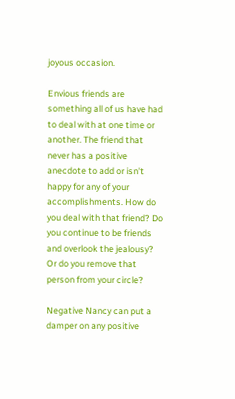joyous occasion.

Envious friends are something all of us have had to deal with at one time or another. The friend that never has a positive anecdote to add or isn't happy for any of your accomplishments. How do you deal with that friend? Do you continue to be friends and overlook the jealousy? Or do you remove that person from your circle?

Negative Nancy can put a damper on any positive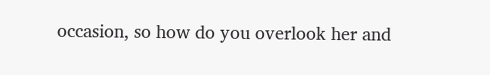occasion, so how do you overlook her and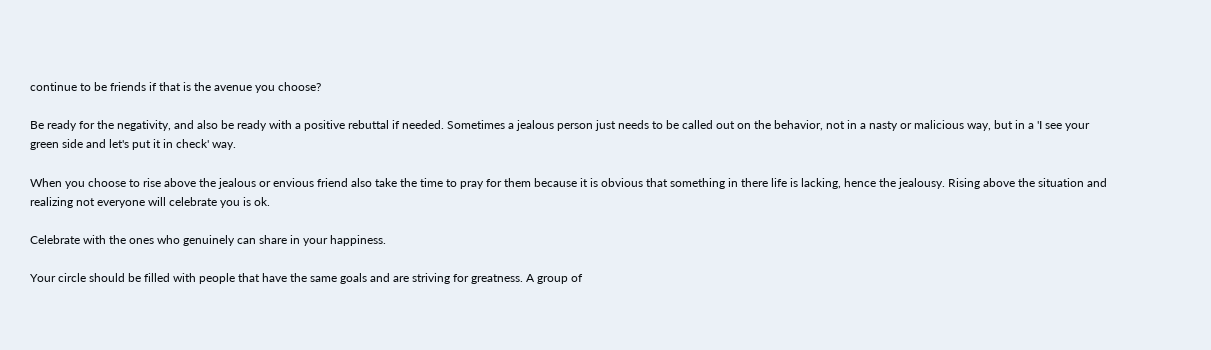continue to be friends if that is the avenue you choose?

Be ready for the negativity, and also be ready with a positive rebuttal if needed. Sometimes a jealous person just needs to be called out on the behavior, not in a nasty or malicious way, but in a 'I see your green side and let's put it in check' way.

When you choose to rise above the jealous or envious friend also take the time to pray for them because it is obvious that something in there life is lacking, hence the jealousy. Rising above the situation and realizing not everyone will celebrate you is ok.

Celebrate with the ones who genuinely can share in your happiness.

Your circle should be filled with people that have the same goals and are striving for greatness. A group of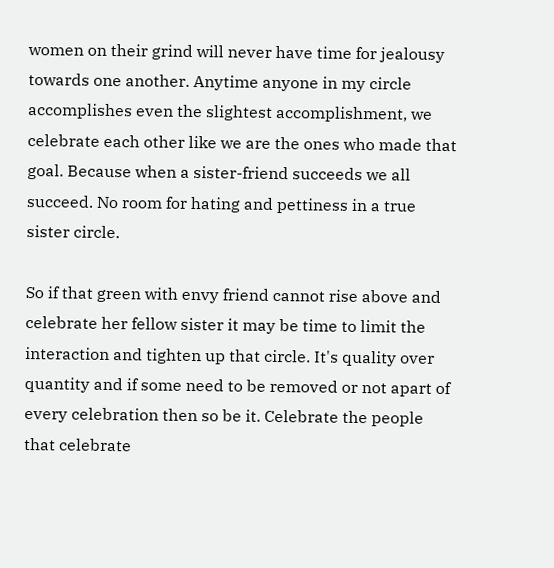women on their grind will never have time for jealousy towards one another. Anytime anyone in my circle accomplishes even the slightest accomplishment, we celebrate each other like we are the ones who made that goal. Because when a sister-friend succeeds we all succeed. No room for hating and pettiness in a true sister circle.

So if that green with envy friend cannot rise above and celebrate her fellow sister it may be time to limit the interaction and tighten up that circle. It's quality over quantity and if some need to be removed or not apart of every celebration then so be it. Celebrate the people that celebrate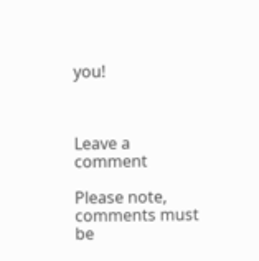you!



Leave a comment

Please note, comments must be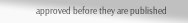approved before they are published